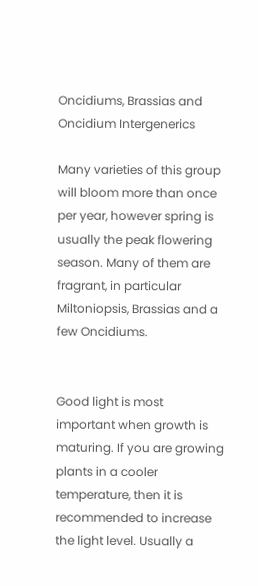Oncidiums, Brassias and Oncidium Intergenerics

Many varieties of this group will bloom more than once per year, however spring is usually the peak flowering season. Many of them are fragrant, in particular Miltoniopsis, Brassias and a few Oncidiums.


Good light is most important when growth is maturing. If you are growing plants in a cooler temperature, then it is recommended to increase the light level. Usually a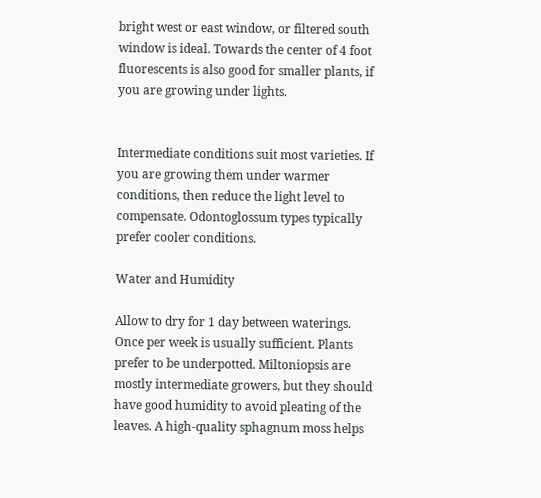bright west or east window, or filtered south window is ideal. Towards the center of 4 foot fluorescents is also good for smaller plants, if you are growing under lights.


Intermediate conditions suit most varieties. If you are growing them under warmer conditions, then reduce the light level to compensate. Odontoglossum types typically prefer cooler conditions.

Water and Humidity

Allow to dry for 1 day between waterings. Once per week is usually sufficient. Plants prefer to be underpotted. Miltoniopsis are mostly intermediate growers, but they should have good humidity to avoid pleating of the leaves. A high-quality sphagnum moss helps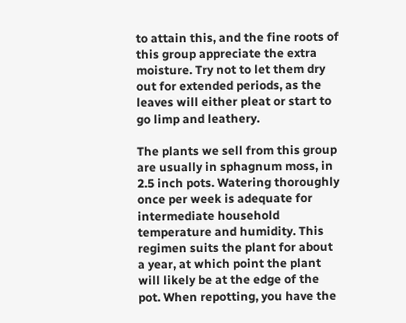to attain this, and the fine roots of this group appreciate the extra moisture. Try not to let them dry out for extended periods, as the leaves will either pleat or start to go limp and leathery.

The plants we sell from this group are usually in sphagnum moss, in 2.5 inch pots. Watering thoroughly once per week is adequate for intermediate household temperature and humidity. This regimen suits the plant for about a year, at which point the plant will likely be at the edge of the pot. When repotting, you have the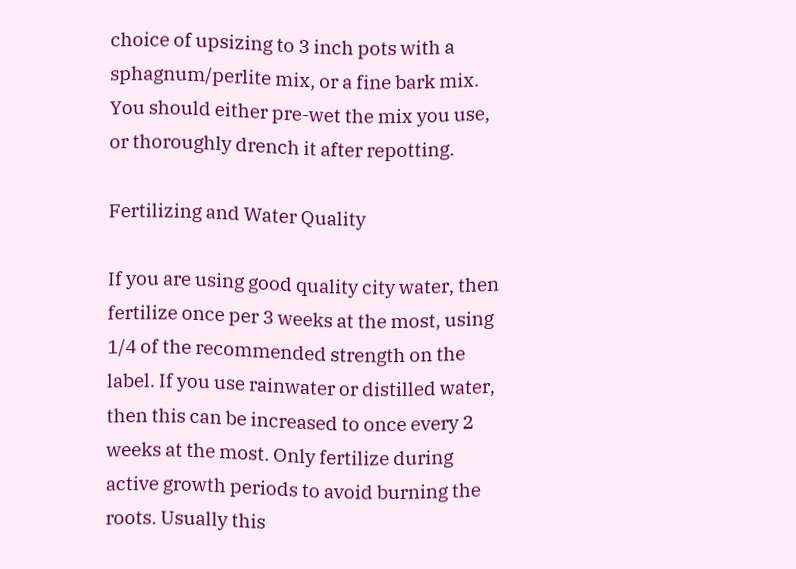choice of upsizing to 3 inch pots with a sphagnum/perlite mix, or a fine bark mix. You should either pre-wet the mix you use, or thoroughly drench it after repotting.

Fertilizing and Water Quality

If you are using good quality city water, then fertilize once per 3 weeks at the most, using 1/4 of the recommended strength on the label. If you use rainwater or distilled water, then this can be increased to once every 2 weeks at the most. Only fertilize during active growth periods to avoid burning the roots. Usually this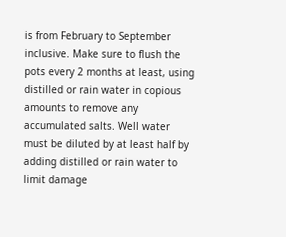is from February to September inclusive. Make sure to flush the pots every 2 months at least, using distilled or rain water in copious amounts to remove any accumulated salts. Well water must be diluted by at least half by adding distilled or rain water to limit damage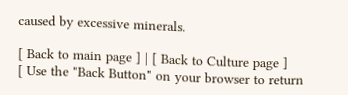caused by excessive minerals.

[ Back to main page ] | [ Back to Culture page ]
[ Use the "Back Button" on your browser to return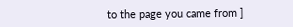to the page you came from ]